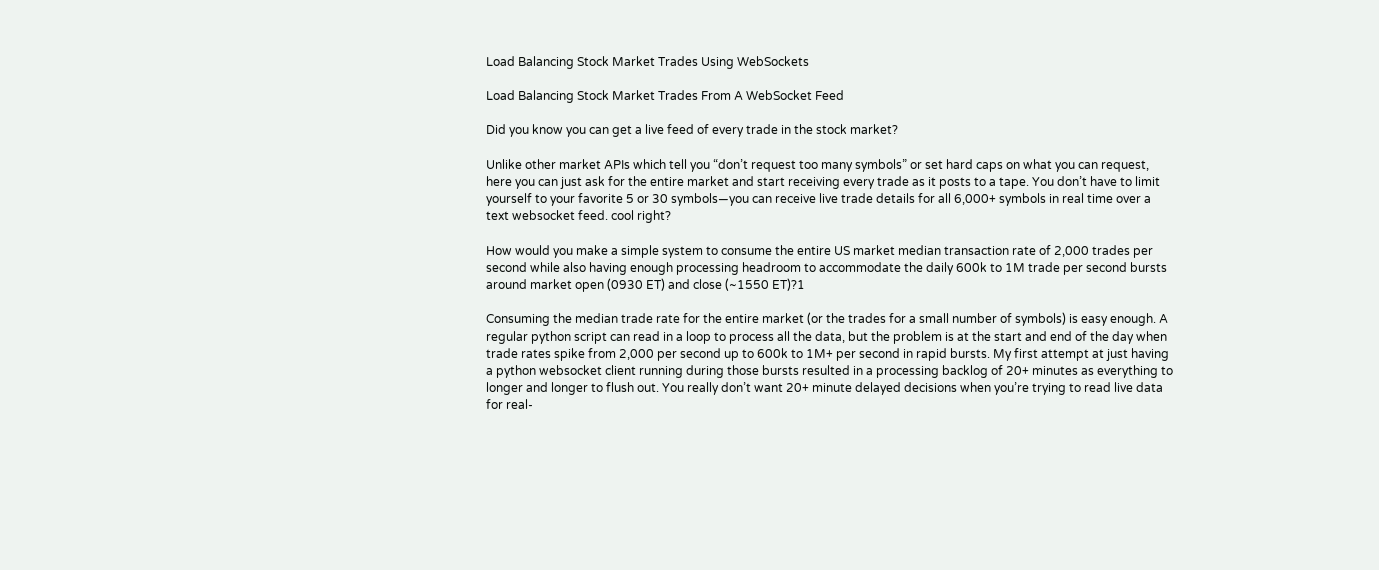Load Balancing Stock Market Trades Using WebSockets

Load Balancing Stock Market Trades From A WebSocket Feed

Did you know you can get a live feed of every trade in the stock market?

Unlike other market APIs which tell you “don’t request too many symbols” or set hard caps on what you can request, here you can just ask for the entire market and start receiving every trade as it posts to a tape. You don’t have to limit yourself to your favorite 5 or 30 symbols—you can receive live trade details for all 6,000+ symbols in real time over a text websocket feed. cool right?

How would you make a simple system to consume the entire US market median transaction rate of 2,000 trades per second while also having enough processing headroom to accommodate the daily 600k to 1M trade per second bursts around market open (0930 ET) and close (~1550 ET)?1

Consuming the median trade rate for the entire market (or the trades for a small number of symbols) is easy enough. A regular python script can read in a loop to process all the data, but the problem is at the start and end of the day when trade rates spike from 2,000 per second up to 600k to 1M+ per second in rapid bursts. My first attempt at just having a python websocket client running during those bursts resulted in a processing backlog of 20+ minutes as everything to longer and longer to flush out. You really don’t want 20+ minute delayed decisions when you’re trying to read live data for real-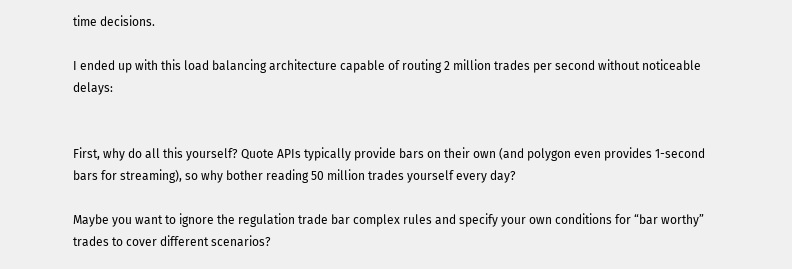time decisions.

I ended up with this load balancing architecture capable of routing 2 million trades per second without noticeable delays:


First, why do all this yourself? Quote APIs typically provide bars on their own (and polygon even provides 1-second bars for streaming), so why bother reading 50 million trades yourself every day?

Maybe you want to ignore the regulation trade bar complex rules and specify your own conditions for “bar worthy” trades to cover different scenarios?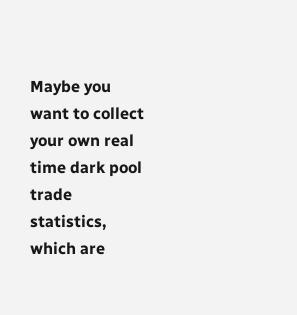Maybe you want to collect your own real time dark pool trade statistics, which are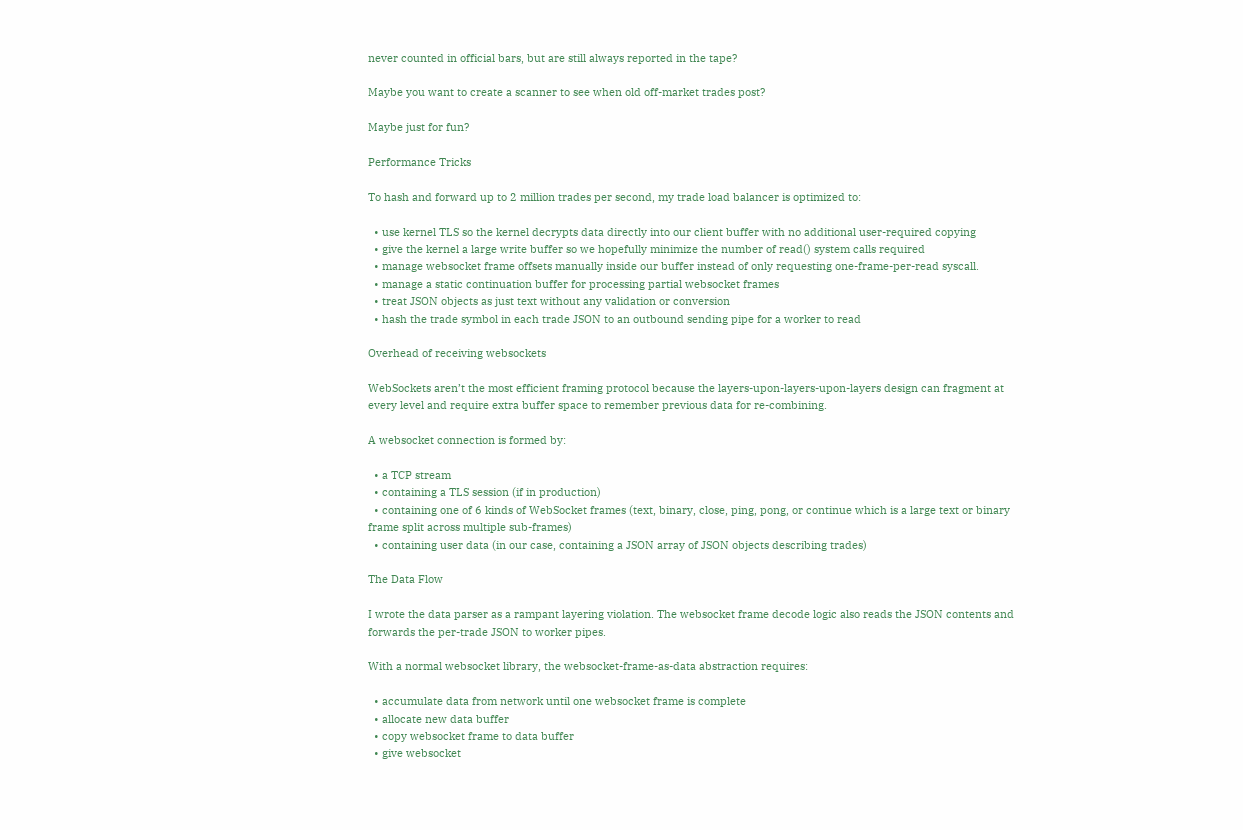never counted in official bars, but are still always reported in the tape?

Maybe you want to create a scanner to see when old off-market trades post?

Maybe just for fun?

Performance Tricks

To hash and forward up to 2 million trades per second, my trade load balancer is optimized to:

  • use kernel TLS so the kernel decrypts data directly into our client buffer with no additional user-required copying
  • give the kernel a large write buffer so we hopefully minimize the number of read() system calls required
  • manage websocket frame offsets manually inside our buffer instead of only requesting one-frame-per-read syscall.
  • manage a static continuation buffer for processing partial websocket frames
  • treat JSON objects as just text without any validation or conversion
  • hash the trade symbol in each trade JSON to an outbound sending pipe for a worker to read

Overhead of receiving websockets

WebSockets aren’t the most efficient framing protocol because the layers-upon-layers-upon-layers design can fragment at every level and require extra buffer space to remember previous data for re-combining.

A websocket connection is formed by:

  • a TCP stream
  • containing a TLS session (if in production)
  • containing one of 6 kinds of WebSocket frames (text, binary, close, ping, pong, or continue which is a large text or binary frame split across multiple sub-frames)
  • containing user data (in our case, containing a JSON array of JSON objects describing trades)

The Data Flow

I wrote the data parser as a rampant layering violation. The websocket frame decode logic also reads the JSON contents and forwards the per-trade JSON to worker pipes.

With a normal websocket library, the websocket-frame-as-data abstraction requires:

  • accumulate data from network until one websocket frame is complete
  • allocate new data buffer
  • copy websocket frame to data buffer
  • give websocket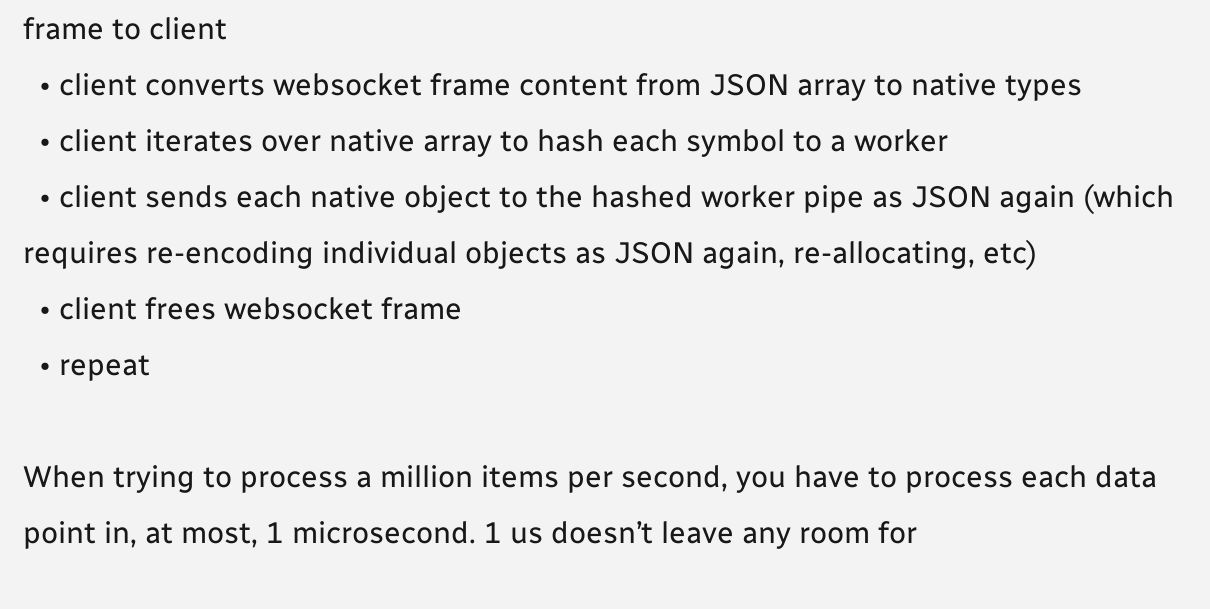frame to client
  • client converts websocket frame content from JSON array to native types
  • client iterates over native array to hash each symbol to a worker
  • client sends each native object to the hashed worker pipe as JSON again (which requires re-encoding individual objects as JSON again, re-allocating, etc)
  • client frees websocket frame
  • repeat

When trying to process a million items per second, you have to process each data point in, at most, 1 microsecond. 1 us doesn’t leave any room for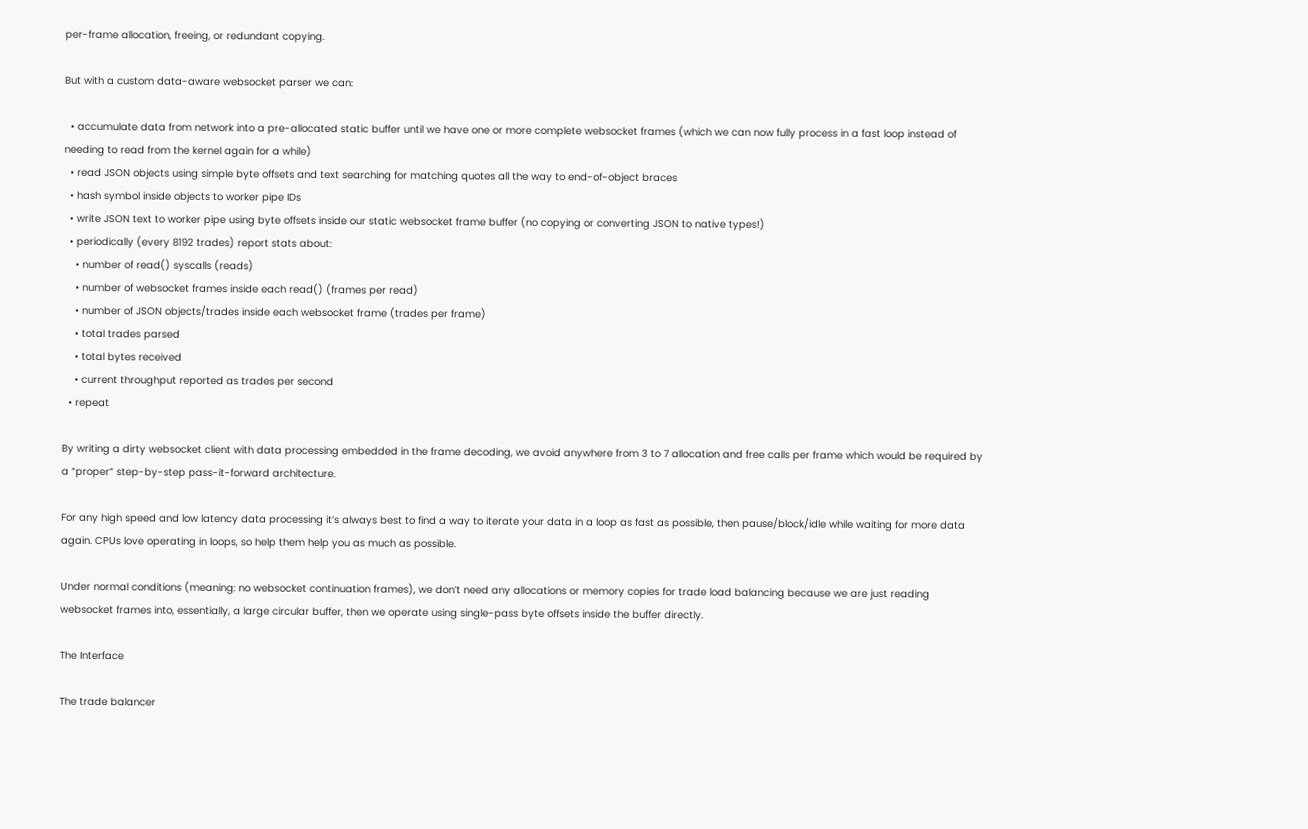per-frame allocation, freeing, or redundant copying.

But with a custom data-aware websocket parser we can:

  • accumulate data from network into a pre-allocated static buffer until we have one or more complete websocket frames (which we can now fully process in a fast loop instead of needing to read from the kernel again for a while)
  • read JSON objects using simple byte offsets and text searching for matching quotes all the way to end-of-object braces
  • hash symbol inside objects to worker pipe IDs
  • write JSON text to worker pipe using byte offsets inside our static websocket frame buffer (no copying or converting JSON to native types!)
  • periodically (every 8192 trades) report stats about:
    • number of read() syscalls (reads)
    • number of websocket frames inside each read() (frames per read)
    • number of JSON objects/trades inside each websocket frame (trades per frame)
    • total trades parsed
    • total bytes received
    • current throughput reported as trades per second
  • repeat

By writing a dirty websocket client with data processing embedded in the frame decoding, we avoid anywhere from 3 to 7 allocation and free calls per frame which would be required by a “proper” step-by-step pass-it-forward architecture.

For any high speed and low latency data processing it’s always best to find a way to iterate your data in a loop as fast as possible, then pause/block/idle while waiting for more data again. CPUs love operating in loops, so help them help you as much as possible.

Under normal conditions (meaning: no websocket continuation frames), we don’t need any allocations or memory copies for trade load balancing because we are just reading websocket frames into, essentially, a large circular buffer, then we operate using single-pass byte offsets inside the buffer directly.

The Interface

The trade balancer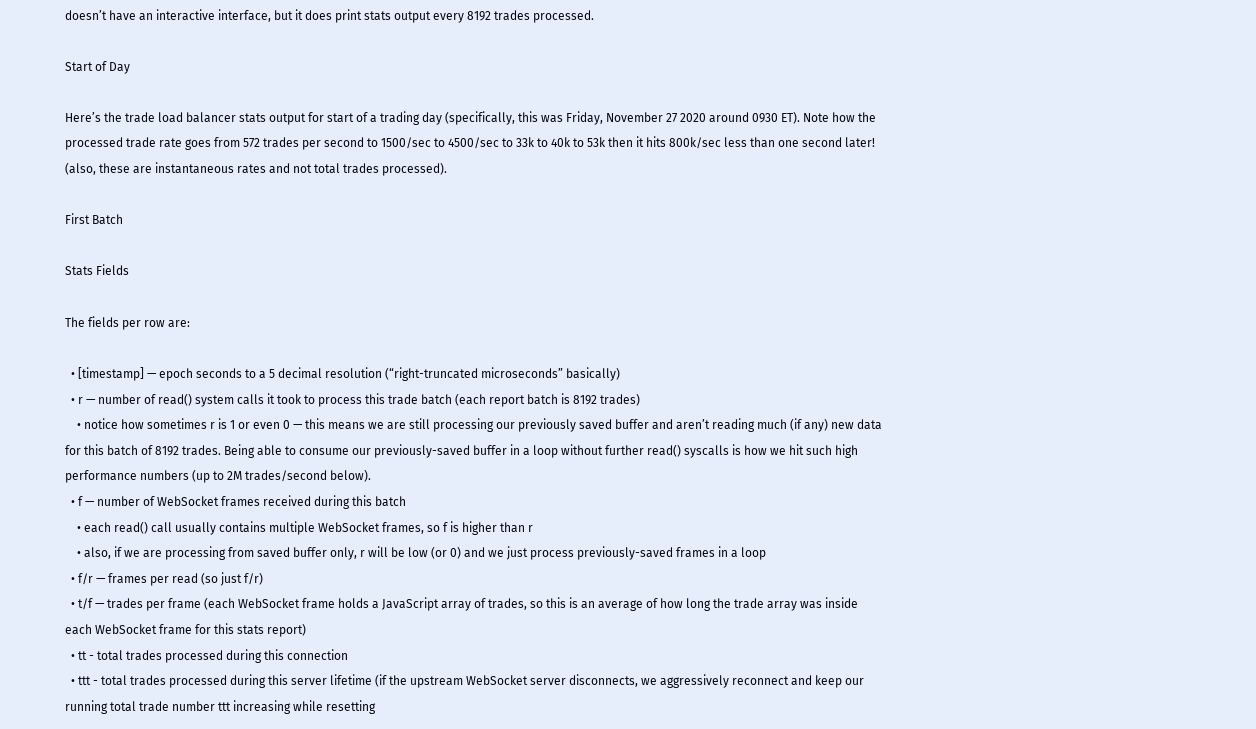doesn’t have an interactive interface, but it does print stats output every 8192 trades processed.

Start of Day

Here’s the trade load balancer stats output for start of a trading day (specifically, this was Friday, November 27 2020 around 0930 ET). Note how the processed trade rate goes from 572 trades per second to 1500/sec to 4500/sec to 33k to 40k to 53k then it hits 800k/sec less than one second later! (also, these are instantaneous rates and not total trades processed).

First Batch

Stats Fields

The fields per row are:

  • [timestamp] — epoch seconds to a 5 decimal resolution (“right-truncated microseconds” basically)
  • r — number of read() system calls it took to process this trade batch (each report batch is 8192 trades)
    • notice how sometimes r is 1 or even 0 — this means we are still processing our previously saved buffer and aren’t reading much (if any) new data for this batch of 8192 trades. Being able to consume our previously-saved buffer in a loop without further read() syscalls is how we hit such high performance numbers (up to 2M trades/second below).
  • f — number of WebSocket frames received during this batch
    • each read() call usually contains multiple WebSocket frames, so f is higher than r
    • also, if we are processing from saved buffer only, r will be low (or 0) and we just process previously-saved frames in a loop
  • f/r — frames per read (so just f/r)
  • t/f — trades per frame (each WebSocket frame holds a JavaScript array of trades, so this is an average of how long the trade array was inside each WebSocket frame for this stats report)
  • tt - total trades processed during this connection
  • ttt - total trades processed during this server lifetime (if the upstream WebSocket server disconnects, we aggressively reconnect and keep our running total trade number ttt increasing while resetting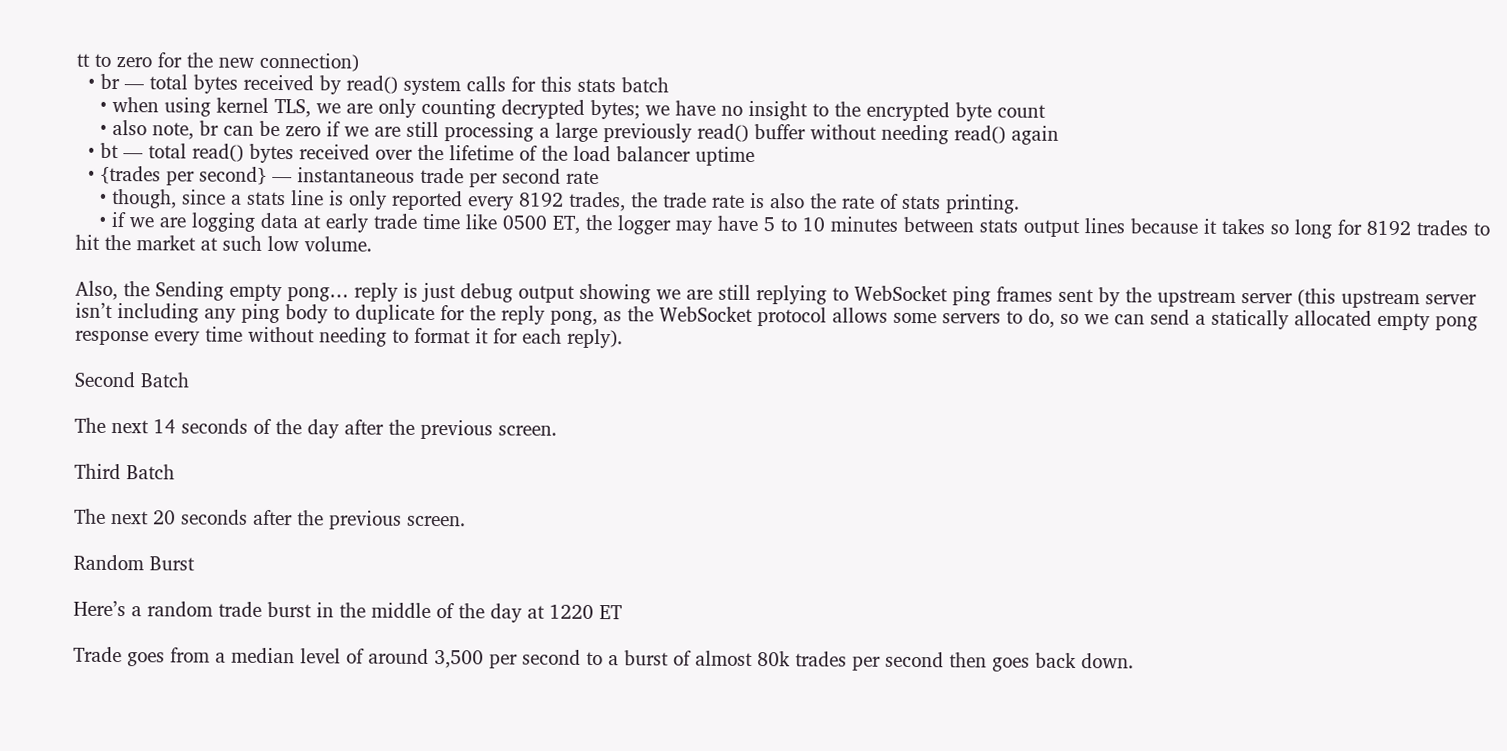tt to zero for the new connection)
  • br — total bytes received by read() system calls for this stats batch
    • when using kernel TLS, we are only counting decrypted bytes; we have no insight to the encrypted byte count
    • also note, br can be zero if we are still processing a large previously read() buffer without needing read() again
  • bt — total read() bytes received over the lifetime of the load balancer uptime
  • {trades per second} — instantaneous trade per second rate
    • though, since a stats line is only reported every 8192 trades, the trade rate is also the rate of stats printing.
    • if we are logging data at early trade time like 0500 ET, the logger may have 5 to 10 minutes between stats output lines because it takes so long for 8192 trades to hit the market at such low volume.

Also, the Sending empty pong… reply is just debug output showing we are still replying to WebSocket ping frames sent by the upstream server (this upstream server isn’t including any ping body to duplicate for the reply pong, as the WebSocket protocol allows some servers to do, so we can send a statically allocated empty pong response every time without needing to format it for each reply).

Second Batch

The next 14 seconds of the day after the previous screen.

Third Batch

The next 20 seconds after the previous screen.

Random Burst

Here’s a random trade burst in the middle of the day at 1220 ET

Trade goes from a median level of around 3,500 per second to a burst of almost 80k trades per second then goes back down.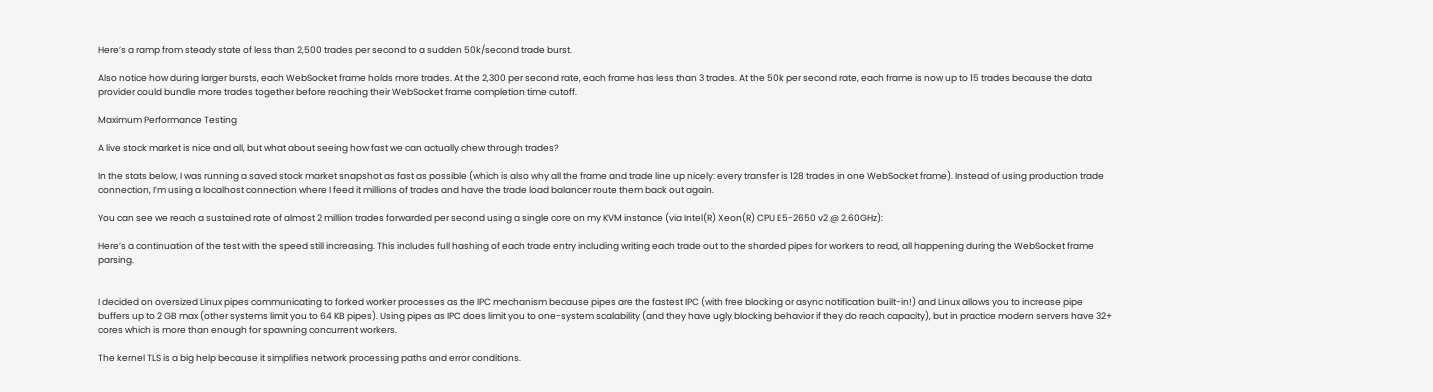Here’s a ramp from steady state of less than 2,500 trades per second to a sudden 50k/second trade burst.

Also notice how during larger bursts, each WebSocket frame holds more trades. At the 2,300 per second rate, each frame has less than 3 trades. At the 50k per second rate, each frame is now up to 15 trades because the data provider could bundle more trades together before reaching their WebSocket frame completion time cutoff.

Maximum Performance Testing

A live stock market is nice and all, but what about seeing how fast we can actually chew through trades?

In the stats below, I was running a saved stock market snapshot as fast as possible (which is also why all the frame and trade line up nicely: every transfer is 128 trades in one WebSocket frame). Instead of using production trade connection, I’m using a localhost connection where I feed it millions of trades and have the trade load balancer route them back out again.

You can see we reach a sustained rate of almost 2 million trades forwarded per second using a single core on my KVM instance (via Intel(R) Xeon(R) CPU E5-2650 v2 @ 2.60GHz):

Here’s a continuation of the test with the speed still increasing. This includes full hashing of each trade entry including writing each trade out to the sharded pipes for workers to read, all happening during the WebSocket frame parsing.


I decided on oversized Linux pipes communicating to forked worker processes as the IPC mechanism because pipes are the fastest IPC (with free blocking or async notification built-in!) and Linux allows you to increase pipe buffers up to 2 GB max (other systems limit you to 64 KB pipes). Using pipes as IPC does limit you to one-system scalability (and they have ugly blocking behavior if they do reach capacity), but in practice modern servers have 32+ cores which is more than enough for spawning concurrent workers.

The kernel TLS is a big help because it simplifies network processing paths and error conditions.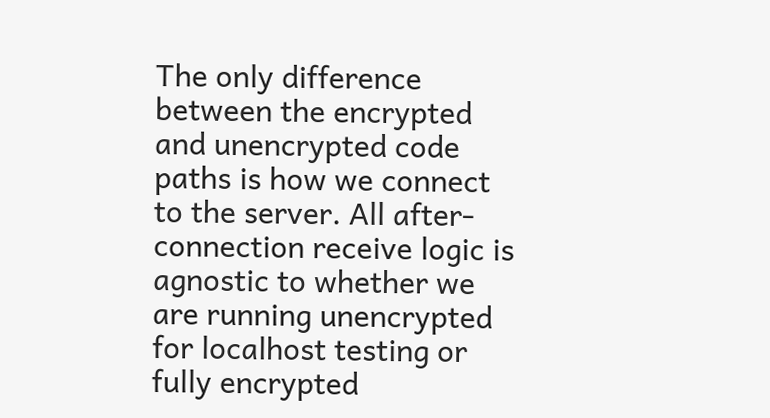The only difference between the encrypted and unencrypted code paths is how we connect to the server. All after-connection receive logic is agnostic to whether we are running unencrypted for localhost testing or fully encrypted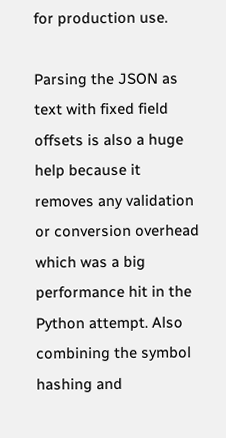for production use.

Parsing the JSON as text with fixed field offsets is also a huge help because it removes any validation or conversion overhead which was a big performance hit in the Python attempt. Also combining the symbol hashing and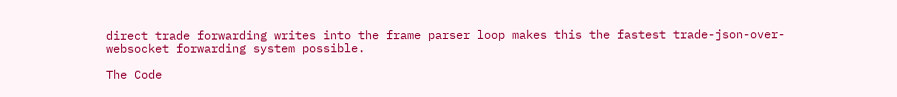direct trade forwarding writes into the frame parser loop makes this the fastest trade-json-over-websocket forwarding system possible.

The Code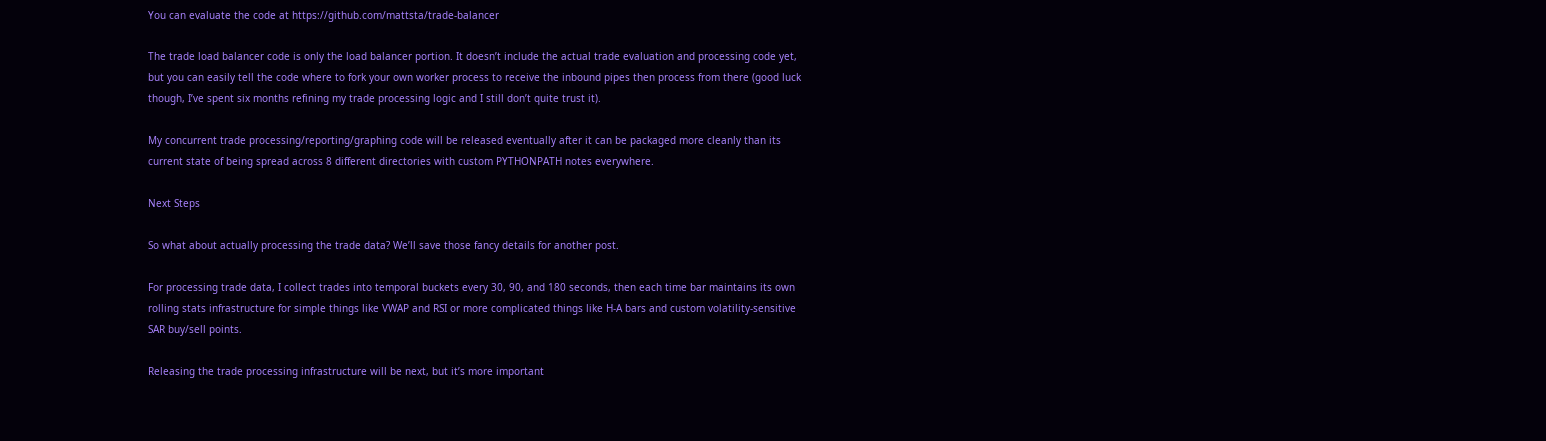You can evaluate the code at https://github.com/mattsta/trade-balancer

The trade load balancer code is only the load balancer portion. It doesn’t include the actual trade evaluation and processing code yet, but you can easily tell the code where to fork your own worker process to receive the inbound pipes then process from there (good luck though, I’ve spent six months refining my trade processing logic and I still don’t quite trust it).

My concurrent trade processing/reporting/graphing code will be released eventually after it can be packaged more cleanly than its current state of being spread across 8 different directories with custom PYTHONPATH notes everywhere.

Next Steps

So what about actually processing the trade data? We’ll save those fancy details for another post.

For processing trade data, I collect trades into temporal buckets every 30, 90, and 180 seconds, then each time bar maintains its own rolling stats infrastructure for simple things like VWAP and RSI or more complicated things like H-A bars and custom volatility-sensitive SAR buy/sell points.

Releasing the trade processing infrastructure will be next, but it’s more important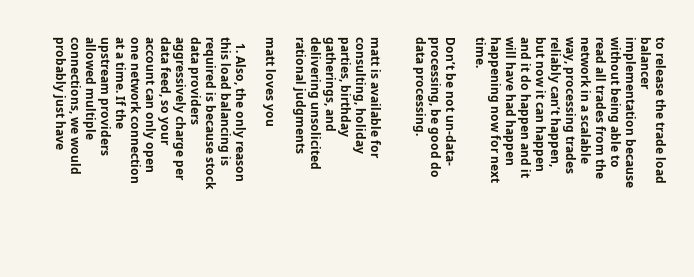to release the trade load balancer implementation because without being able to read all trades from the network in a scalable way, processing trades reliably can’t happen, but now it can happen and it do happen and it will have had happen happening now for next time.

Don’t be not un-data-processing, be good do data processing.


matt is available for consulting, holiday parties, birthday gatherings, and delivering unsolicited rational judgments

matt loves you

  1. Also, the only reason this load balancing is required is because stock data providers aggressively charge per data feed, so your account can only open one network connection at a time. If the upstream providers allowed multiple connections, we would probably just have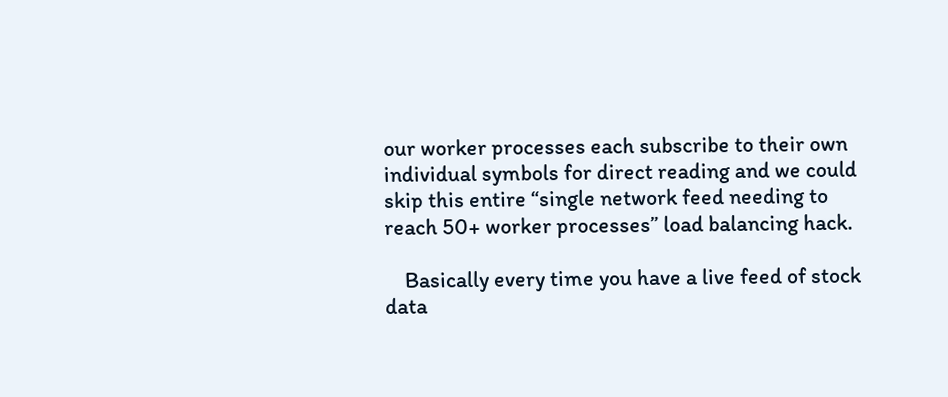our worker processes each subscribe to their own individual symbols for direct reading and we could skip this entire “single network feed needing to reach 50+ worker processes” load balancing hack.

    Basically every time you have a live feed of stock data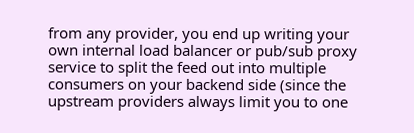from any provider, you end up writing your own internal load balancer or pub/sub proxy service to split the feed out into multiple consumers on your backend side (since the upstream providers always limit you to one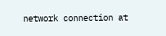network connection at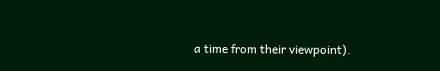a time from their viewpoint).